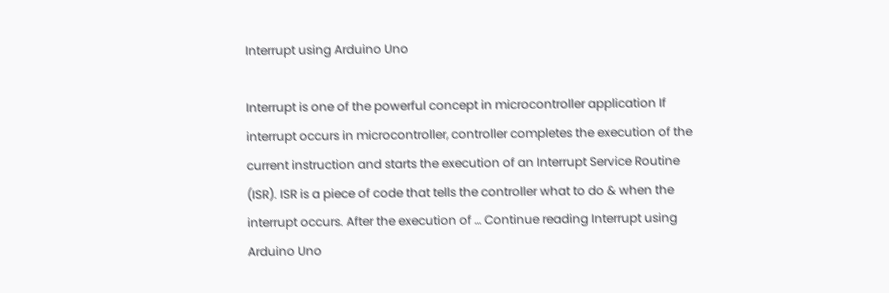Interrupt using Arduino Uno

Interrupt is one of the powerful concept in microcontroller application If interrupt occurs in microcontroller, controller completes the execution of the current instruction and starts the execution of an Interrupt Service Routine (ISR). ISR is a piece of code that tells the controller what to do & when the interrupt occurs. After the execution of … Continue reading Interrupt using Arduino Uno